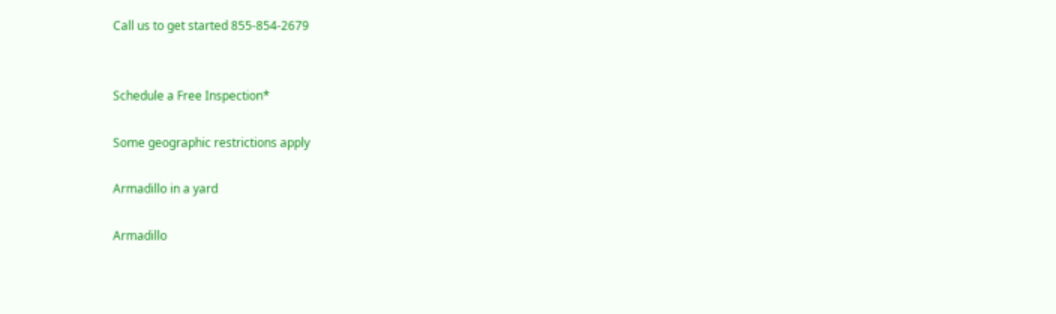Call us to get started 855-854-2679


Schedule a Free Inspection*

Some geographic restrictions apply

Armadillo in a yard

Armadillo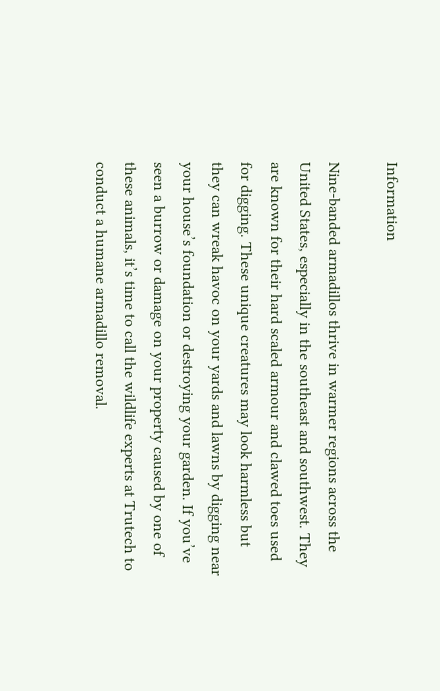Information

Nine-banded armadillos thrive in warmer regions across the United States, especially in the southeast and southwest. They are known for their hard scaled armour and clawed toes used for digging. These unique creatures may look harmless but they can wreak havoc on your yards and lawns by digging near your house’s foundation or destroying your garden. If you’ve seen a burrow or damage on your property caused by one of these animals, it’s time to call the wildlife experts at Trutech to conduct a humane armadillo removal.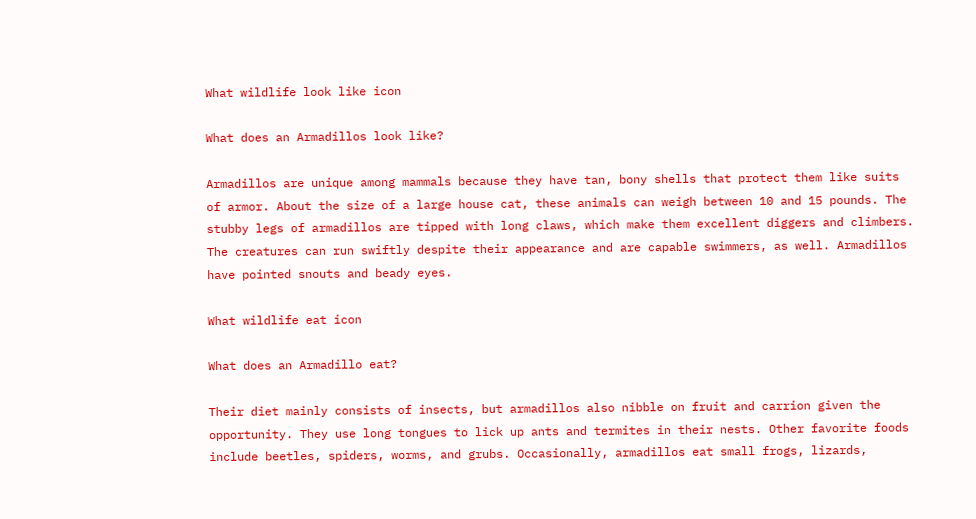What wildlife look like icon

What does an Armadillos look like?

Armadillos are unique among mammals because they have tan, bony shells that protect them like suits of armor. About the size of a large house cat, these animals can weigh between 10 and 15 pounds. The stubby legs of armadillos are tipped with long claws, which make them excellent diggers and climbers. The creatures can run swiftly despite their appearance and are capable swimmers, as well. Armadillos have pointed snouts and beady eyes.

What wildlife eat icon

What does an Armadillo eat?

Their diet mainly consists of insects, but armadillos also nibble on fruit and carrion given the opportunity. They use long tongues to lick up ants and termites in their nests. Other favorite foods include beetles, spiders, worms, and grubs. Occasionally, armadillos eat small frogs, lizards,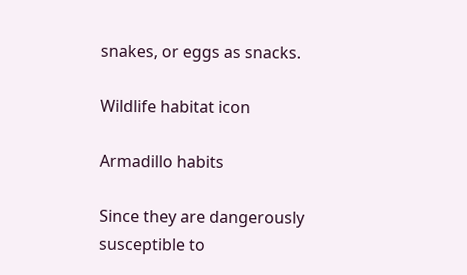snakes, or eggs as snacks.

Wildlife habitat icon

Armadillo habits

Since they are dangerously susceptible to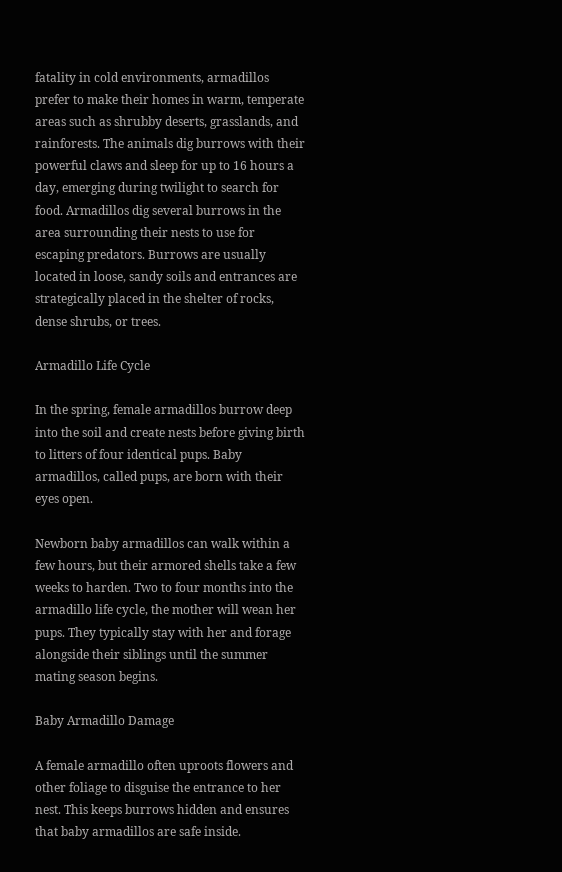fatality in cold environments, armadillos prefer to make their homes in warm, temperate areas such as shrubby deserts, grasslands, and rainforests. The animals dig burrows with their powerful claws and sleep for up to 16 hours a day, emerging during twilight to search for food. Armadillos dig several burrows in the area surrounding their nests to use for escaping predators. Burrows are usually located in loose, sandy soils and entrances are strategically placed in the shelter of rocks, dense shrubs, or trees.

Armadillo Life Cycle

In the spring, female armadillos burrow deep into the soil and create nests before giving birth to litters of four identical pups. Baby armadillos, called pups, are born with their eyes open.

Newborn baby armadillos can walk within a few hours, but their armored shells take a few weeks to harden. Two to four months into the armadillo life cycle, the mother will wean her pups. They typically stay with her and forage alongside their siblings until the summer mating season begins.

Baby Armadillo Damage

A female armadillo often uproots flowers and other foliage to disguise the entrance to her nest. This keeps burrows hidden and ensures that baby armadillos are safe inside.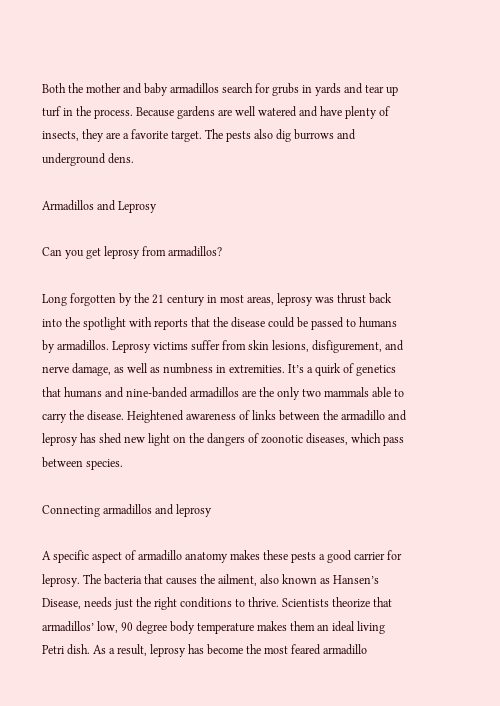Both the mother and baby armadillos search for grubs in yards and tear up turf in the process. Because gardens are well watered and have plenty of insects, they are a favorite target. The pests also dig burrows and underground dens.

Armadillos and Leprosy

Can you get leprosy from armadillos?

Long forgotten by the 21 century in most areas, leprosy was thrust back into the spotlight with reports that the disease could be passed to humans by armadillos. Leprosy victims suffer from skin lesions, disfigurement, and nerve damage, as well as numbness in extremities. It’s a quirk of genetics that humans and nine-banded armadillos are the only two mammals able to carry the disease. Heightened awareness of links between the armadillo and leprosy has shed new light on the dangers of zoonotic diseases, which pass between species.

Connecting armadillos and leprosy

A specific aspect of armadillo anatomy makes these pests a good carrier for leprosy. The bacteria that causes the ailment, also known as Hansen’s Disease, needs just the right conditions to thrive. Scientists theorize that armadillos’ low, 90 degree body temperature makes them an ideal living Petri dish. As a result, leprosy has become the most feared armadillo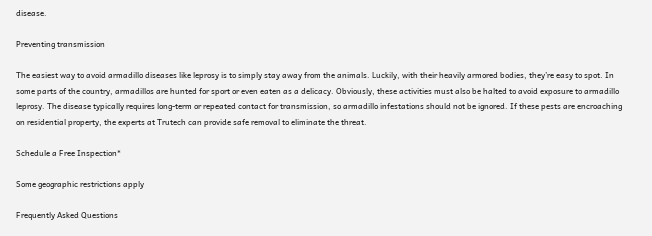disease.

Preventing transmission

The easiest way to avoid armadillo diseases like leprosy is to simply stay away from the animals. Luckily, with their heavily armored bodies, they’re easy to spot. In some parts of the country, armadillos are hunted for sport or even eaten as a delicacy. Obviously, these activities must also be halted to avoid exposure to armadillo leprosy. The disease typically requires long-term or repeated contact for transmission, so armadillo infestations should not be ignored. If these pests are encroaching on residential property, the experts at Trutech can provide safe removal to eliminate the threat.

Schedule a Free Inspection*

Some geographic restrictions apply

Frequently Asked Questions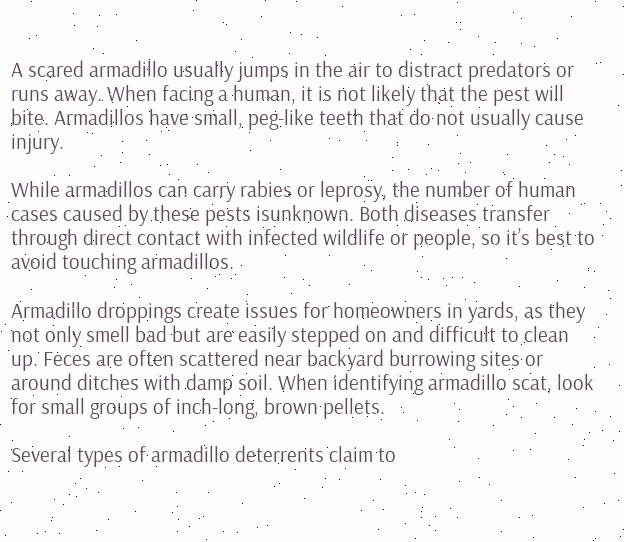A scared armadillo usually jumps in the air to distract predators or runs away. When facing a human, it is not likely that the pest will bite. Armadillos have small, peg-like teeth that do not usually cause injury.

While armadillos can carry rabies or leprosy, the number of human cases caused by these pests isunknown. Both diseases transfer through direct contact with infected wildlife or people, so it’s best to avoid touching armadillos.

Armadillo droppings create issues for homeowners in yards, as they not only smell bad but are easily stepped on and difficult to clean up. Feces are often scattered near backyard burrowing sites or around ditches with damp soil. When identifying armadillo scat, look for small groups of inch-long, brown pellets.

Several types of armadillo deterrents claim to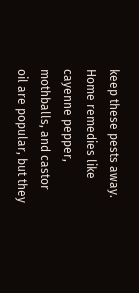keep these pests away. Home remedies like cayenne pepper, mothballs, and castor oil are popular, but they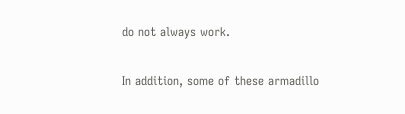do not always work.

In addition, some of these armadillo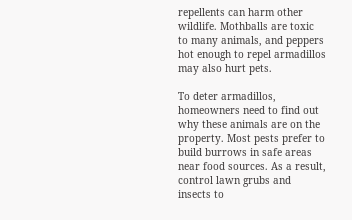repellents can harm other wildlife. Mothballs are toxic to many animals, and peppers hot enough to repel armadillos may also hurt pets.

To deter armadillos, homeowners need to find out why these animals are on the property. Most pests prefer to build burrows in safe areas near food sources. As a result, control lawn grubs and insects to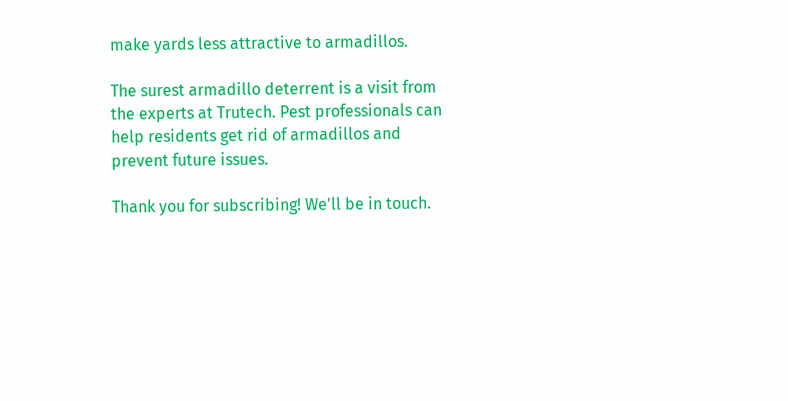make yards less attractive to armadillos.

The surest armadillo deterrent is a visit from the experts at Trutech. Pest professionals can help residents get rid of armadillos and prevent future issues.

Thank you for subscribing! We'll be in touch.